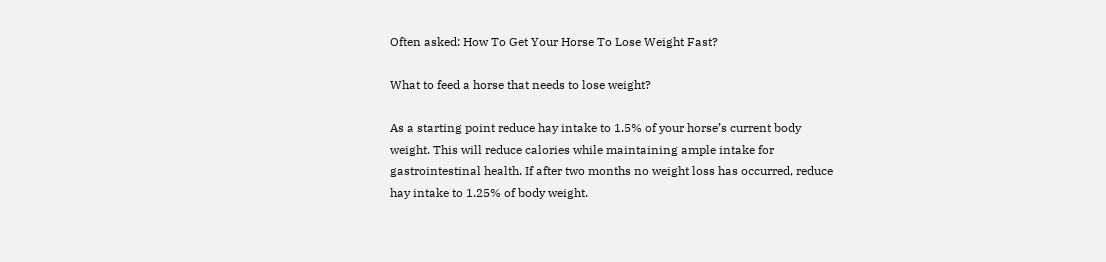Often asked: How To Get Your Horse To Lose Weight Fast?

What to feed a horse that needs to lose weight?

As a starting point reduce hay intake to 1.5% of your horse’s current body weight. This will reduce calories while maintaining ample intake for gastrointestinal health. If after two months no weight loss has occurred, reduce hay intake to 1.25% of body weight.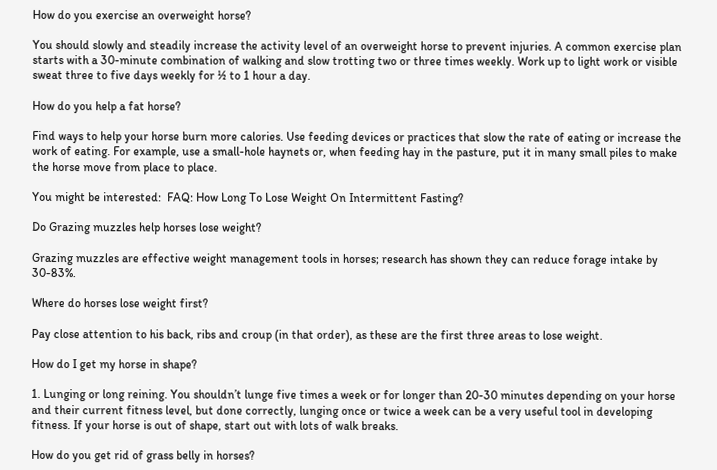How do you exercise an overweight horse?

You should slowly and steadily increase the activity level of an overweight horse to prevent injuries. A common exercise plan starts with a 30-minute combination of walking and slow trotting two or three times weekly. Work up to light work or visible sweat three to five days weekly for ½ to 1 hour a day.

How do you help a fat horse?

Find ways to help your horse burn more calories. Use feeding devices or practices that slow the rate of eating or increase the work of eating. For example, use a small-hole haynets or, when feeding hay in the pasture, put it in many small piles to make the horse move from place to place.

You might be interested:  FAQ: How Long To Lose Weight On Intermittent Fasting?

Do Grazing muzzles help horses lose weight?

Grazing muzzles are effective weight management tools in horses; research has shown they can reduce forage intake by 30-83%.

Where do horses lose weight first?

Pay close attention to his back, ribs and croup (in that order), as these are the first three areas to lose weight.

How do I get my horse in shape?

1. Lunging or long reining. You shouldn’t lunge five times a week or for longer than 20-30 minutes depending on your horse and their current fitness level, but done correctly, lunging once or twice a week can be a very useful tool in developing fitness. If your horse is out of shape, start out with lots of walk breaks.

How do you get rid of grass belly in horses?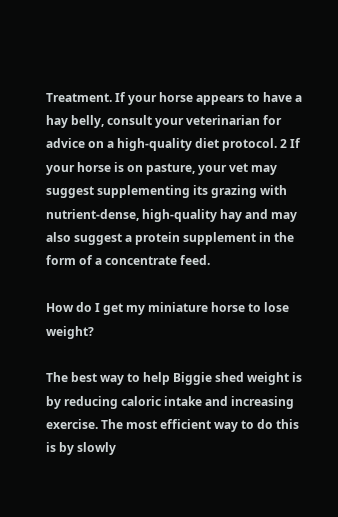Treatment. If your horse appears to have a hay belly, consult your veterinarian for advice on a high-quality diet protocol. 2 If your horse is on pasture, your vet may suggest supplementing its grazing with nutrient-dense, high-quality hay and may also suggest a protein supplement in the form of a concentrate feed.

How do I get my miniature horse to lose weight?

The best way to help Biggie shed weight is by reducing caloric intake and increasing exercise. The most efficient way to do this is by slowly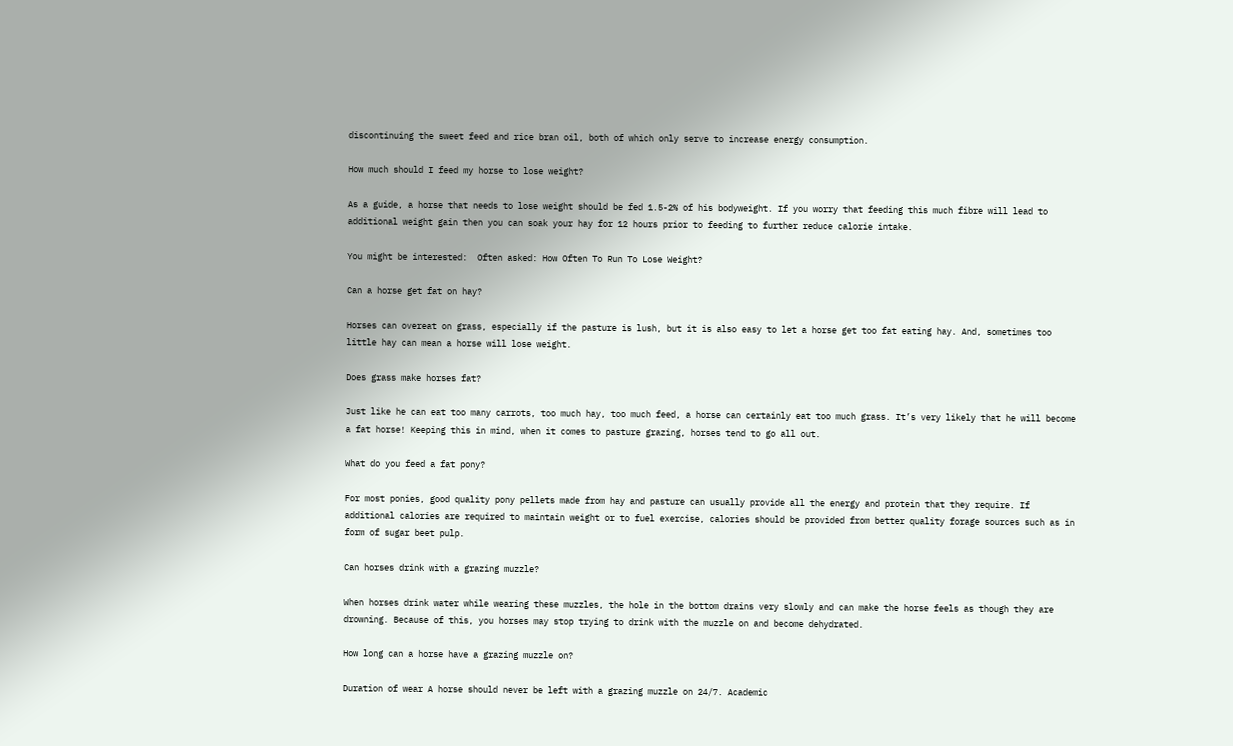discontinuing the sweet feed and rice bran oil, both of which only serve to increase energy consumption.

How much should I feed my horse to lose weight?

As a guide, a horse that needs to lose weight should be fed 1.5-2% of his bodyweight. If you worry that feeding this much fibre will lead to additional weight gain then you can soak your hay for 12 hours prior to feeding to further reduce calorie intake.

You might be interested:  Often asked: How Often To Run To Lose Weight?

Can a horse get fat on hay?

Horses can overeat on grass, especially if the pasture is lush, but it is also easy to let a horse get too fat eating hay. And, sometimes too little hay can mean a horse will lose weight.

Does grass make horses fat?

Just like he can eat too many carrots, too much hay, too much feed, a horse can certainly eat too much grass. It’s very likely that he will become a fat horse! Keeping this in mind, when it comes to pasture grazing, horses tend to go all out.

What do you feed a fat pony?

For most ponies, good quality pony pellets made from hay and pasture can usually provide all the energy and protein that they require. If additional calories are required to maintain weight or to fuel exercise, calories should be provided from better quality forage sources such as in form of sugar beet pulp.

Can horses drink with a grazing muzzle?

When horses drink water while wearing these muzzles, the hole in the bottom drains very slowly and can make the horse feels as though they are drowning. Because of this, you horses may stop trying to drink with the muzzle on and become dehydrated.

How long can a horse have a grazing muzzle on?

Duration of wear A horse should never be left with a grazing muzzle on 24/7. Academic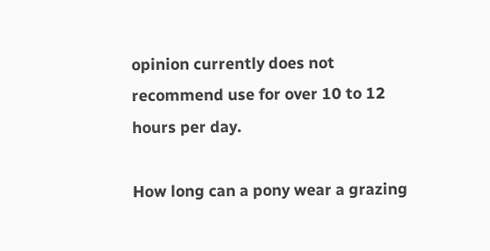opinion currently does not recommend use for over 10 to 12 hours per day.

How long can a pony wear a grazing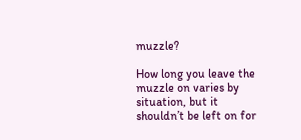muzzle?

How long you leave the muzzle on varies by situation, but it shouldn’t be left on for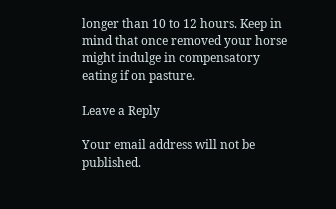longer than 10 to 12 hours. Keep in mind that once removed your horse might indulge in compensatory eating if on pasture.

Leave a Reply

Your email address will not be published.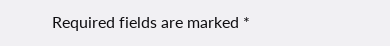Required fields are marked *